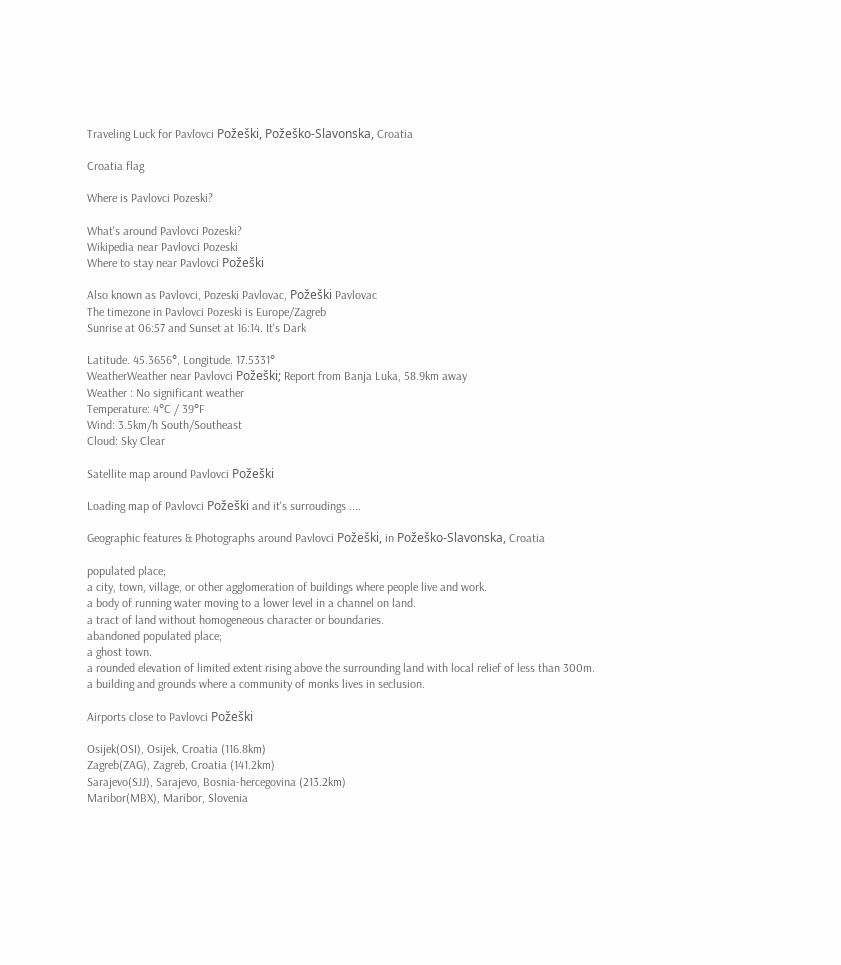Traveling Luck for Pavlovci Požeški, Požeško-Slavonska, Croatia

Croatia flag

Where is Pavlovci Pozeski?

What's around Pavlovci Pozeski?
Wikipedia near Pavlovci Pozeski
Where to stay near Pavlovci Požeški

Also known as Pavlovci, Pozeski Pavlovac, Požeški Pavlovac
The timezone in Pavlovci Pozeski is Europe/Zagreb
Sunrise at 06:57 and Sunset at 16:14. It's Dark

Latitude. 45.3656°, Longitude. 17.5331°
WeatherWeather near Pavlovci Požeški; Report from Banja Luka, 58.9km away
Weather : No significant weather
Temperature: 4°C / 39°F
Wind: 3.5km/h South/Southeast
Cloud: Sky Clear

Satellite map around Pavlovci Požeški

Loading map of Pavlovci Požeški and it's surroudings ....

Geographic features & Photographs around Pavlovci Požeški, in Požeško-Slavonska, Croatia

populated place;
a city, town, village, or other agglomeration of buildings where people live and work.
a body of running water moving to a lower level in a channel on land.
a tract of land without homogeneous character or boundaries.
abandoned populated place;
a ghost town.
a rounded elevation of limited extent rising above the surrounding land with local relief of less than 300m.
a building and grounds where a community of monks lives in seclusion.

Airports close to Pavlovci Požeški

Osijek(OSI), Osijek, Croatia (116.8km)
Zagreb(ZAG), Zagreb, Croatia (141.2km)
Sarajevo(SJJ), Sarajevo, Bosnia-hercegovina (213.2km)
Maribor(MBX), Maribor, Slovenia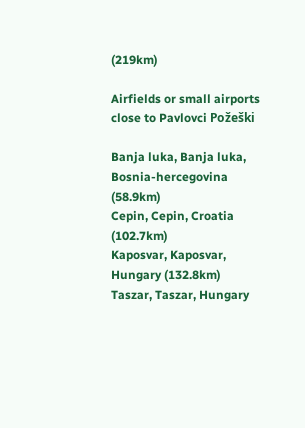(219km)

Airfields or small airports close to Pavlovci Požeški

Banja luka, Banja luka, Bosnia-hercegovina (58.9km)
Cepin, Cepin, Croatia (102.7km)
Kaposvar, Kaposvar, Hungary (132.8km)
Taszar, Taszar, Hungary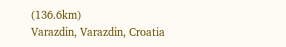(136.6km)
Varazdin, Varazdin, Croatia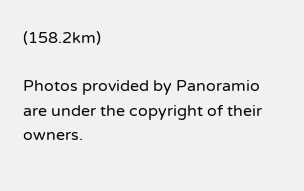(158.2km)

Photos provided by Panoramio are under the copyright of their owners.